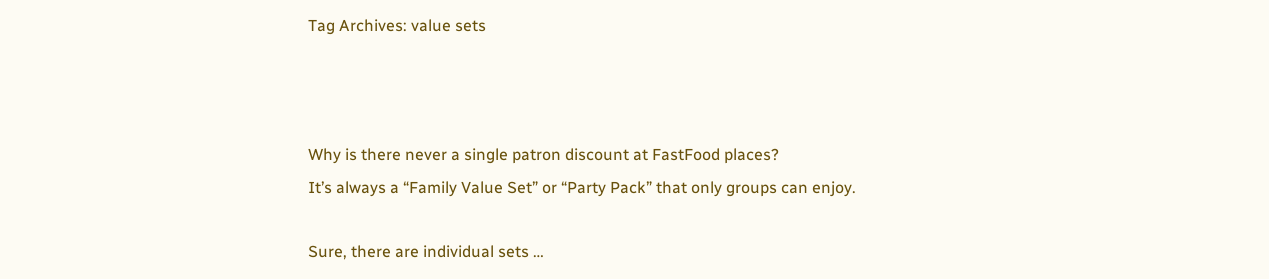Tag Archives: value sets



Why is there never a single patron discount at FastFood places?
It’s always a “Family Value Set” or “Party Pack” that only groups can enjoy.

Sure, there are individual sets …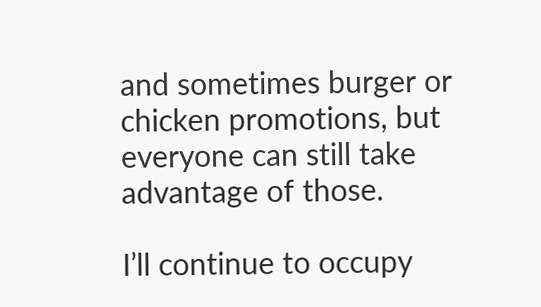and sometimes burger or chicken promotions, but everyone can still take advantage of those.

I’ll continue to occupy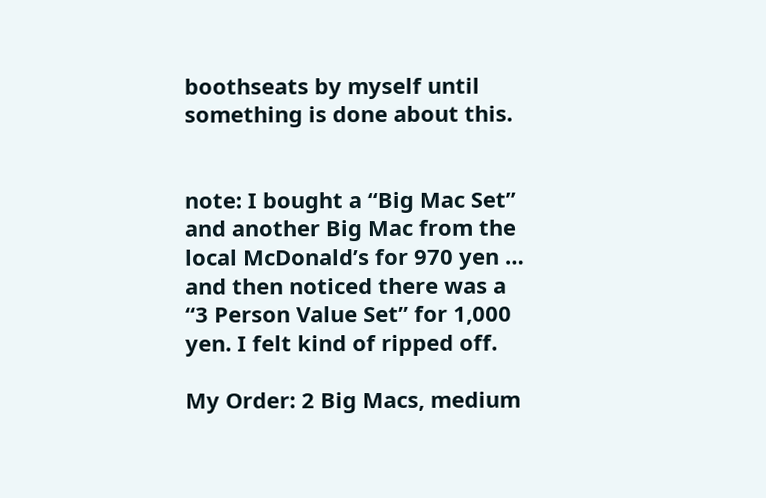boothseats by myself until something is done about this.


note: I bought a “Big Mac Set” and another Big Mac from the local McDonald’s for 970 yen … and then noticed there was a “3 Person Value Set” for 1,000 yen. I felt kind of ripped off.

My Order: 2 Big Macs, medium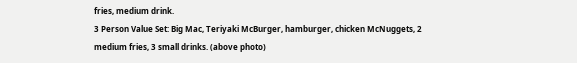fries, medium drink.
3 Person Value Set: Big Mac, Teriyaki McBurger, hamburger, chicken McNuggets, 2 medium fries, 3 small drinks. (above photo)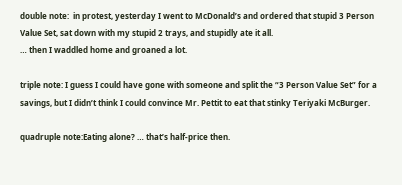double note:  in protest, yesterday I went to McDonald’s and ordered that stupid 3 Person Value Set, sat down with my stupid 2 trays, and stupidly ate it all.
… then I waddled home and groaned a lot.

triple note: I guess I could have gone with someone and split the “3 Person Value Set” for a savings, but I didn’t think I could convince Mr. Pettit to eat that stinky Teriyaki McBurger.

quadruple note:Eating alone? … that’s half-price then.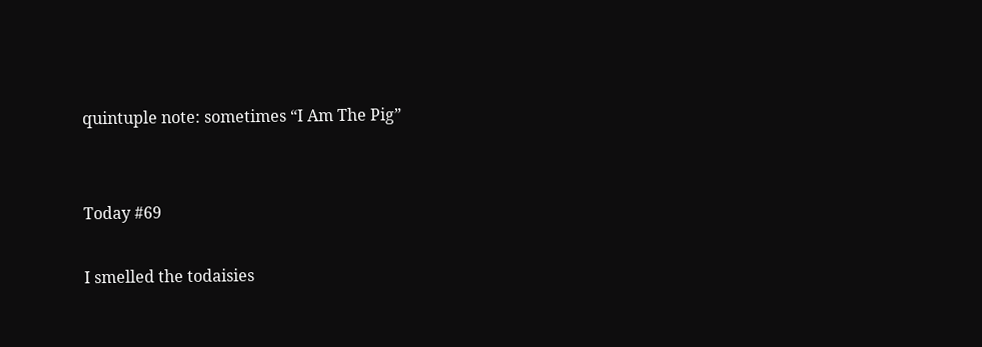quintuple note: sometimes “I Am The Pig”


Today #69

I smelled the todaisies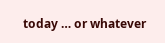today … or whatever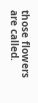those flowers are called.